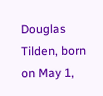Douglas Tilden, born on May 1,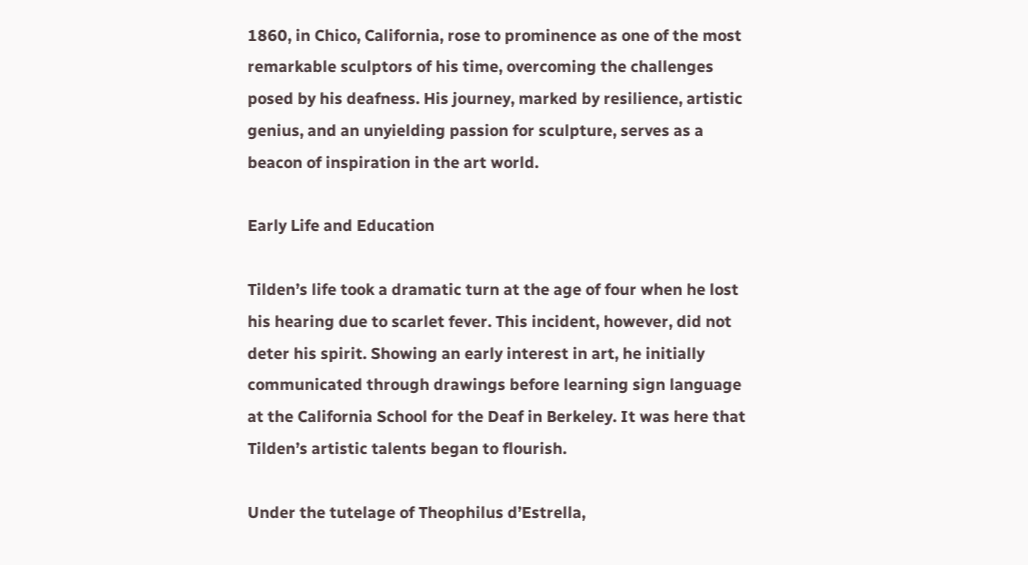1860, in Chico, California, rose to prominence as one of the most remarkable sculptors of his time, overcoming the challenges posed by his deafness. His journey, marked by resilience, artistic genius, and an unyielding passion for sculpture, serves as a beacon of inspiration in the art world.

Early Life and Education

Tilden’s life took a dramatic turn at the age of four when he lost his hearing due to scarlet fever. This incident, however, did not deter his spirit. Showing an early interest in art, he initially communicated through drawings before learning sign language at the California School for the Deaf in Berkeley. It was here that Tilden’s artistic talents began to flourish.

Under the tutelage of Theophilus d’Estrella,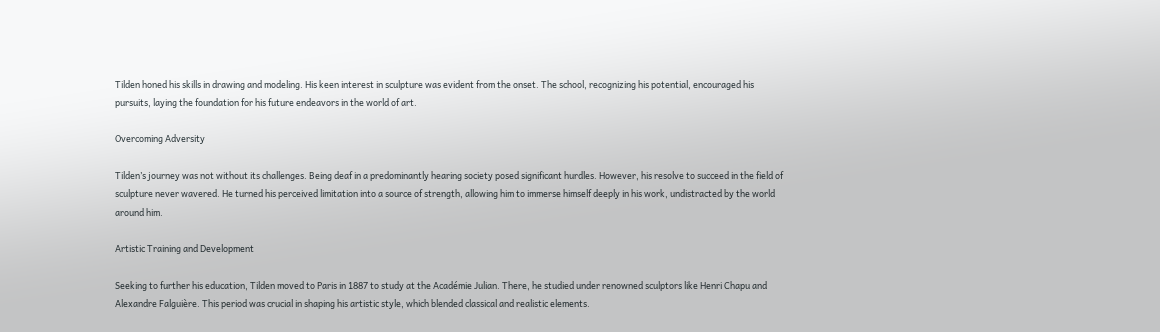Tilden honed his skills in drawing and modeling. His keen interest in sculpture was evident from the onset. The school, recognizing his potential, encouraged his pursuits, laying the foundation for his future endeavors in the world of art.

Overcoming Adversity

Tilden’s journey was not without its challenges. Being deaf in a predominantly hearing society posed significant hurdles. However, his resolve to succeed in the field of sculpture never wavered. He turned his perceived limitation into a source of strength, allowing him to immerse himself deeply in his work, undistracted by the world around him.

Artistic Training and Development

Seeking to further his education, Tilden moved to Paris in 1887 to study at the Académie Julian. There, he studied under renowned sculptors like Henri Chapu and Alexandre Falguière. This period was crucial in shaping his artistic style, which blended classical and realistic elements.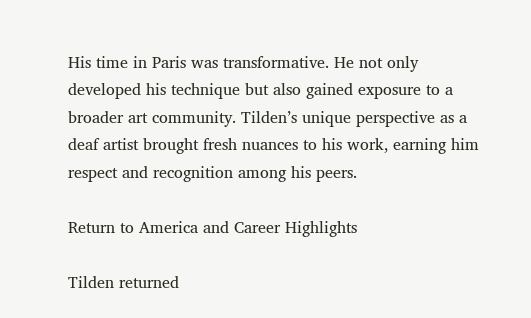His time in Paris was transformative. He not only developed his technique but also gained exposure to a broader art community. Tilden’s unique perspective as a deaf artist brought fresh nuances to his work, earning him respect and recognition among his peers.

Return to America and Career Highlights

Tilden returned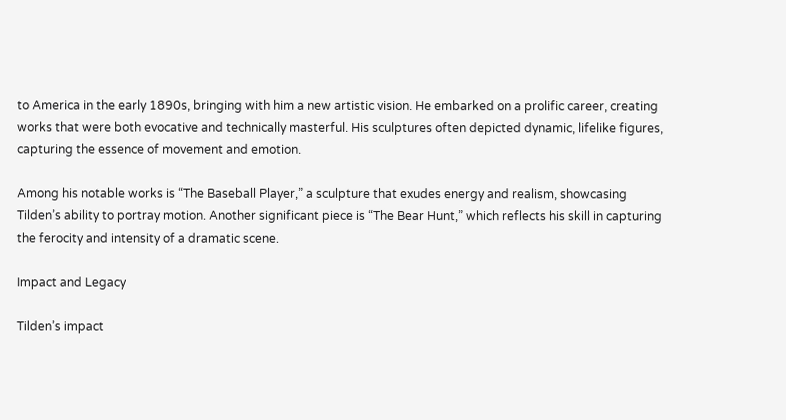to America in the early 1890s, bringing with him a new artistic vision. He embarked on a prolific career, creating works that were both evocative and technically masterful. His sculptures often depicted dynamic, lifelike figures, capturing the essence of movement and emotion.

Among his notable works is “The Baseball Player,” a sculpture that exudes energy and realism, showcasing Tilden’s ability to portray motion. Another significant piece is “The Bear Hunt,” which reflects his skill in capturing the ferocity and intensity of a dramatic scene.

Impact and Legacy

Tilden’s impact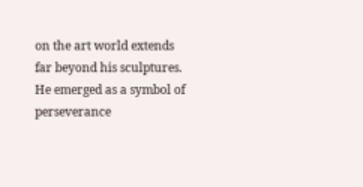on the art world extends far beyond his sculptures. He emerged as a symbol of perseverance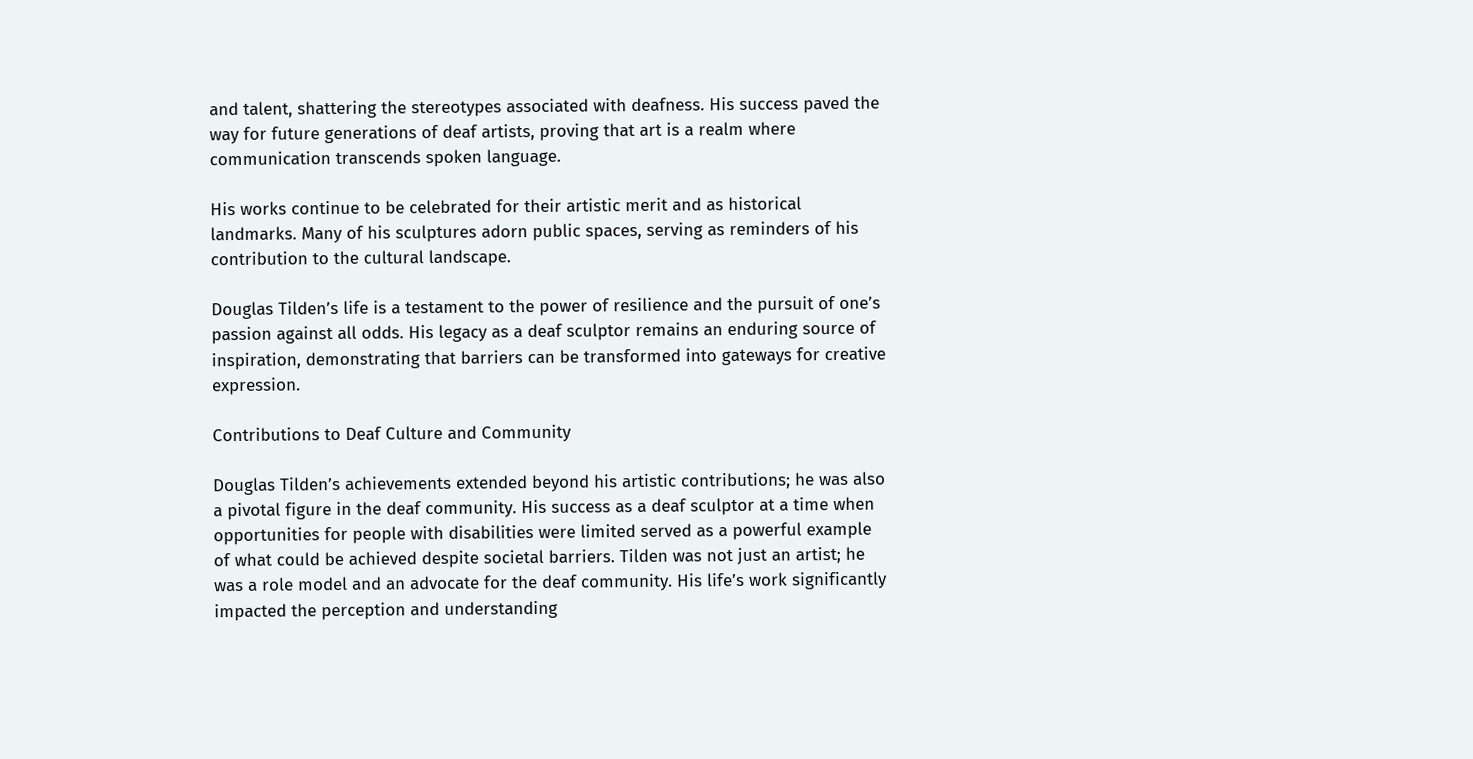and talent, shattering the stereotypes associated with deafness. His success paved the way for future generations of deaf artists, proving that art is a realm where communication transcends spoken language.

His works continue to be celebrated for their artistic merit and as historical landmarks. Many of his sculptures adorn public spaces, serving as reminders of his contribution to the cultural landscape.

Douglas Tilden’s life is a testament to the power of resilience and the pursuit of one’s passion against all odds. His legacy as a deaf sculptor remains an enduring source of inspiration, demonstrating that barriers can be transformed into gateways for creative expression.

Contributions to Deaf Culture and Community

Douglas Tilden’s achievements extended beyond his artistic contributions; he was also a pivotal figure in the deaf community. His success as a deaf sculptor at a time when opportunities for people with disabilities were limited served as a powerful example of what could be achieved despite societal barriers. Tilden was not just an artist; he was a role model and an advocate for the deaf community. His life’s work significantly impacted the perception and understanding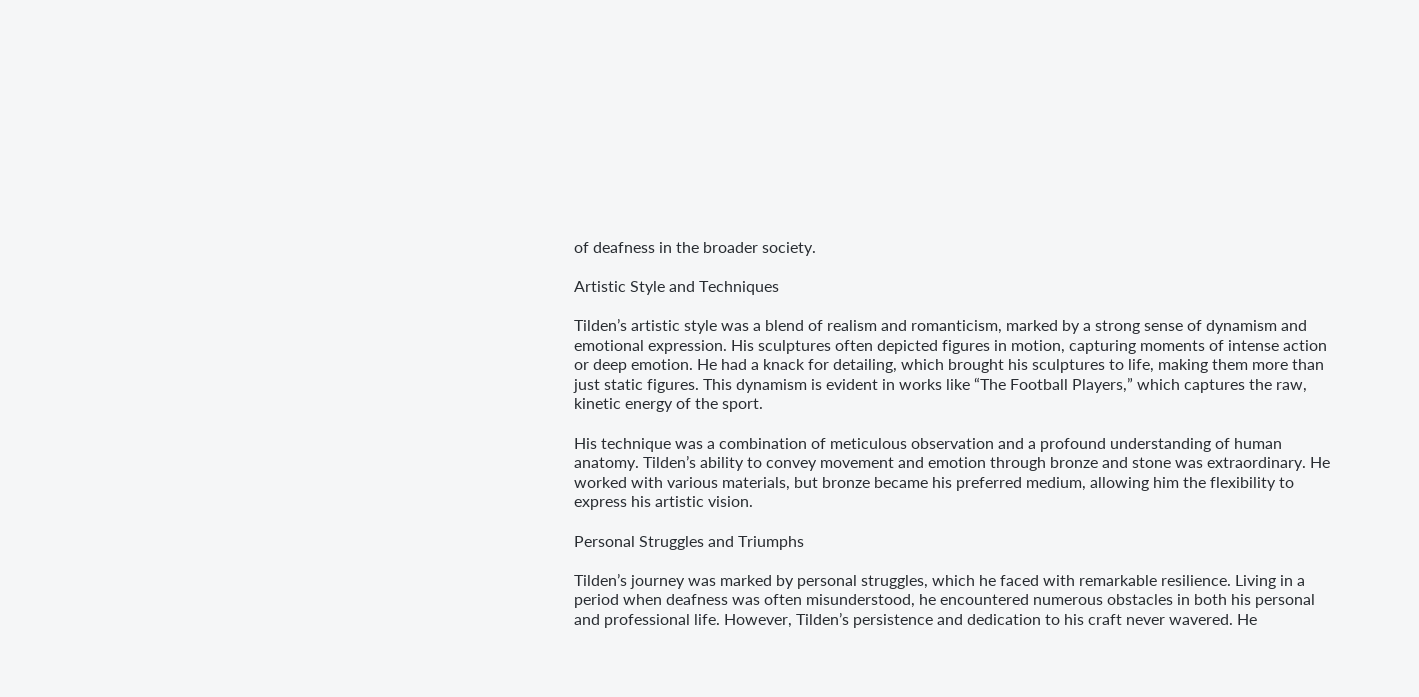of deafness in the broader society.

Artistic Style and Techniques

Tilden’s artistic style was a blend of realism and romanticism, marked by a strong sense of dynamism and emotional expression. His sculptures often depicted figures in motion, capturing moments of intense action or deep emotion. He had a knack for detailing, which brought his sculptures to life, making them more than just static figures. This dynamism is evident in works like “The Football Players,” which captures the raw, kinetic energy of the sport.

His technique was a combination of meticulous observation and a profound understanding of human anatomy. Tilden’s ability to convey movement and emotion through bronze and stone was extraordinary. He worked with various materials, but bronze became his preferred medium, allowing him the flexibility to express his artistic vision.

Personal Struggles and Triumphs

Tilden’s journey was marked by personal struggles, which he faced with remarkable resilience. Living in a period when deafness was often misunderstood, he encountered numerous obstacles in both his personal and professional life. However, Tilden’s persistence and dedication to his craft never wavered. He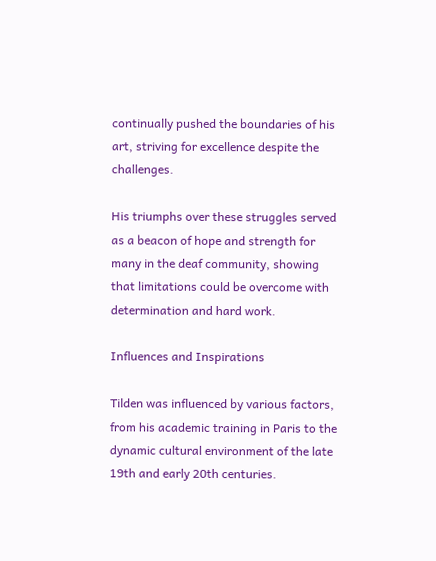continually pushed the boundaries of his art, striving for excellence despite the challenges.

His triumphs over these struggles served as a beacon of hope and strength for many in the deaf community, showing that limitations could be overcome with determination and hard work.

Influences and Inspirations

Tilden was influenced by various factors, from his academic training in Paris to the dynamic cultural environment of the late 19th and early 20th centuries.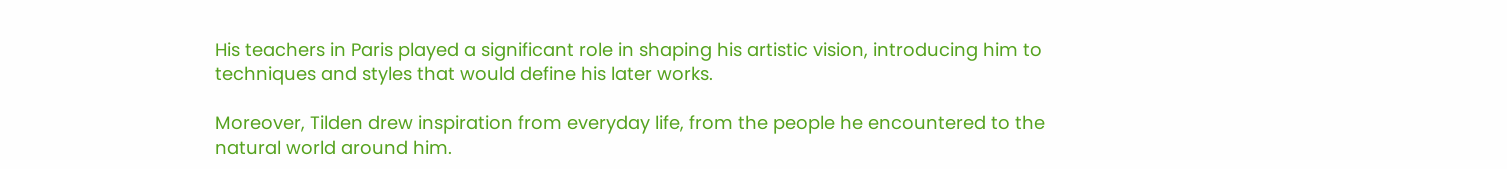His teachers in Paris played a significant role in shaping his artistic vision, introducing him to techniques and styles that would define his later works.

Moreover, Tilden drew inspiration from everyday life, from the people he encountered to the natural world around him.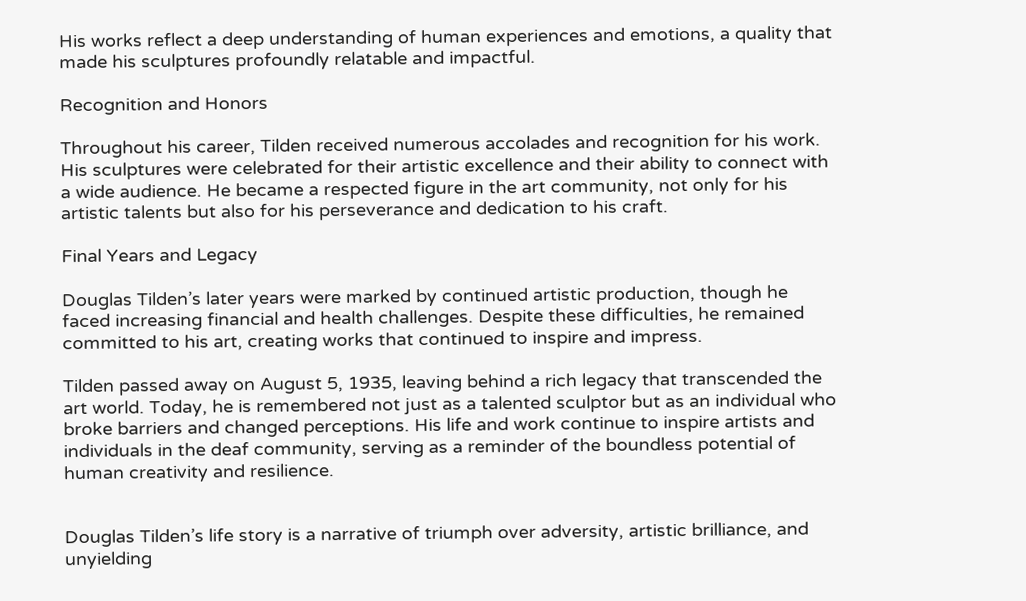His works reflect a deep understanding of human experiences and emotions, a quality that made his sculptures profoundly relatable and impactful.

Recognition and Honors

Throughout his career, Tilden received numerous accolades and recognition for his work. His sculptures were celebrated for their artistic excellence and their ability to connect with a wide audience. He became a respected figure in the art community, not only for his artistic talents but also for his perseverance and dedication to his craft.

Final Years and Legacy

Douglas Tilden’s later years were marked by continued artistic production, though he faced increasing financial and health challenges. Despite these difficulties, he remained committed to his art, creating works that continued to inspire and impress.

Tilden passed away on August 5, 1935, leaving behind a rich legacy that transcended the art world. Today, he is remembered not just as a talented sculptor but as an individual who broke barriers and changed perceptions. His life and work continue to inspire artists and individuals in the deaf community, serving as a reminder of the boundless potential of human creativity and resilience.


Douglas Tilden’s life story is a narrative of triumph over adversity, artistic brilliance, and unyielding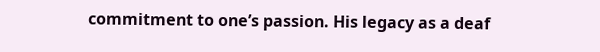commitment to one’s passion. His legacy as a deaf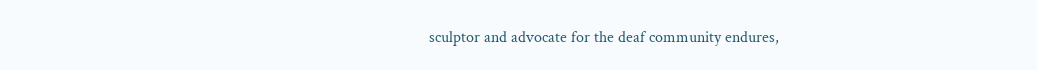sculptor and advocate for the deaf community endures,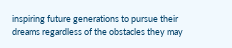inspiring future generations to pursue their dreams regardless of the obstacles they may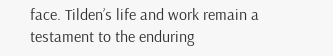face. Tilden’s life and work remain a testament to the enduring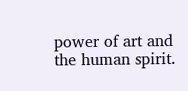power of art and the human spirit.